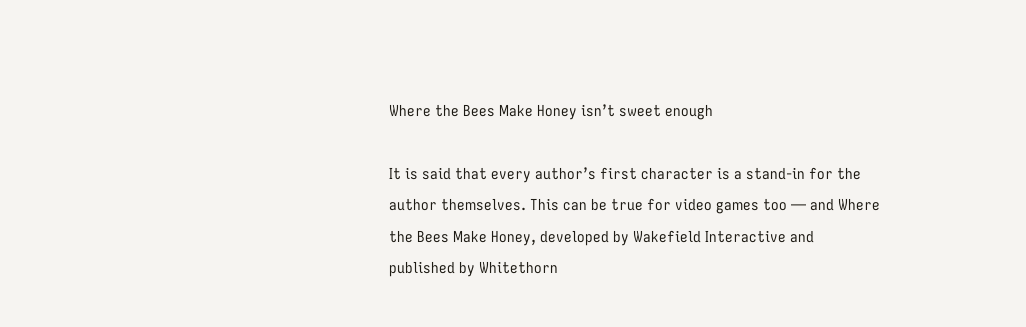Where the Bees Make Honey isn’t sweet enough

It is said that every author’s first character is a stand-in for the author themselves. This can be true for video games too — and Where the Bees Make Honey, developed by Wakefield Interactive and published by Whitethorn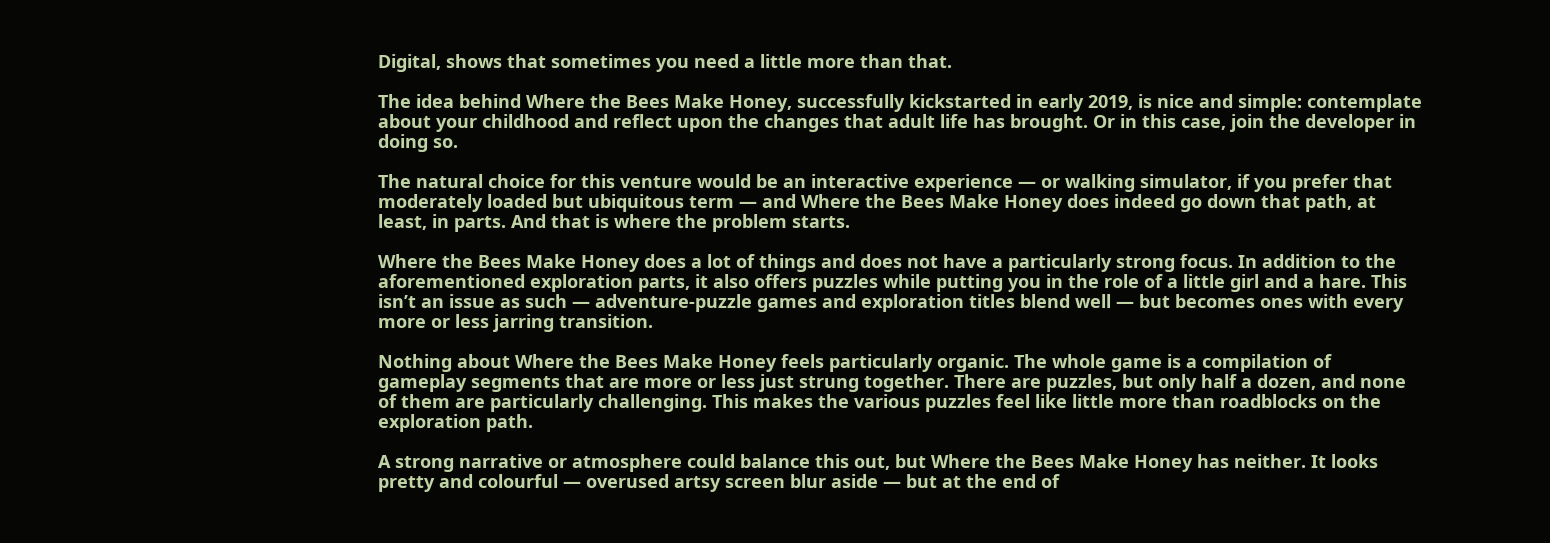Digital, shows that sometimes you need a little more than that.

The idea behind Where the Bees Make Honey, successfully kickstarted in early 2019, is nice and simple: contemplate about your childhood and reflect upon the changes that adult life has brought. Or in this case, join the developer in doing so.

The natural choice for this venture would be an interactive experience — or walking simulator, if you prefer that moderately loaded but ubiquitous term — and Where the Bees Make Honey does indeed go down that path, at least, in parts. And that is where the problem starts.

Where the Bees Make Honey does a lot of things and does not have a particularly strong focus. In addition to the aforementioned exploration parts, it also offers puzzles while putting you in the role of a little girl and a hare. This isn’t an issue as such — adventure-puzzle games and exploration titles blend well — but becomes ones with every more or less jarring transition.

Nothing about Where the Bees Make Honey feels particularly organic. The whole game is a compilation of gameplay segments that are more or less just strung together. There are puzzles, but only half a dozen, and none of them are particularly challenging. This makes the various puzzles feel like little more than roadblocks on the exploration path.

A strong narrative or atmosphere could balance this out, but Where the Bees Make Honey has neither. It looks pretty and colourful — overused artsy screen blur aside — but at the end of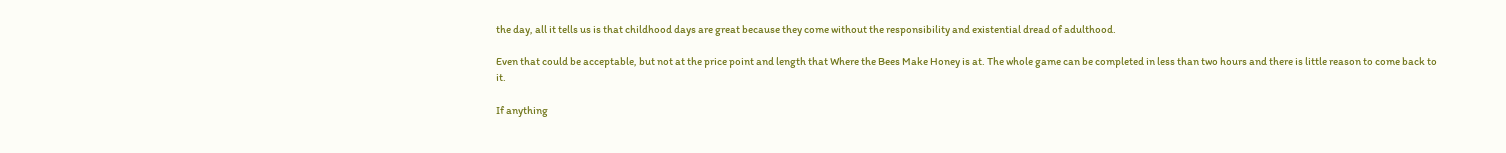the day, all it tells us is that childhood days are great because they come without the responsibility and existential dread of adulthood.

Even that could be acceptable, but not at the price point and length that Where the Bees Make Honey is at. The whole game can be completed in less than two hours and there is little reason to come back to it.

If anything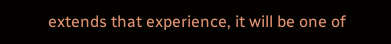extends that experience, it will be one of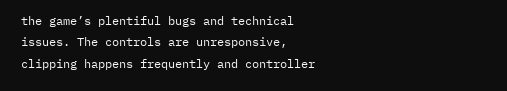the game’s plentiful bugs and technical issues. The controls are unresponsive, clipping happens frequently and controller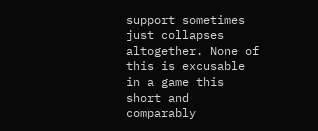support sometimes just collapses altogether. None of this is excusable in a game this short and comparably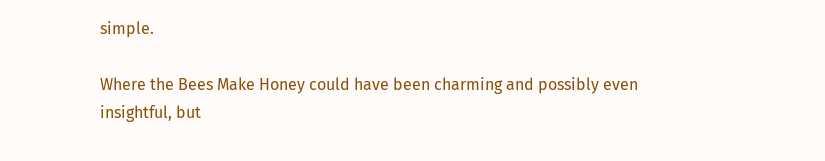simple.

Where the Bees Make Honey could have been charming and possibly even insightful, but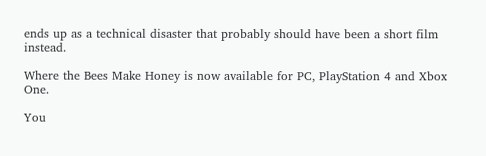ends up as a technical disaster that probably should have been a short film instead.

Where the Bees Make Honey is now available for PC, PlayStation 4 and Xbox One.

You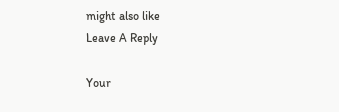might also like
Leave A Reply

Your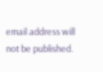email address will not be published.